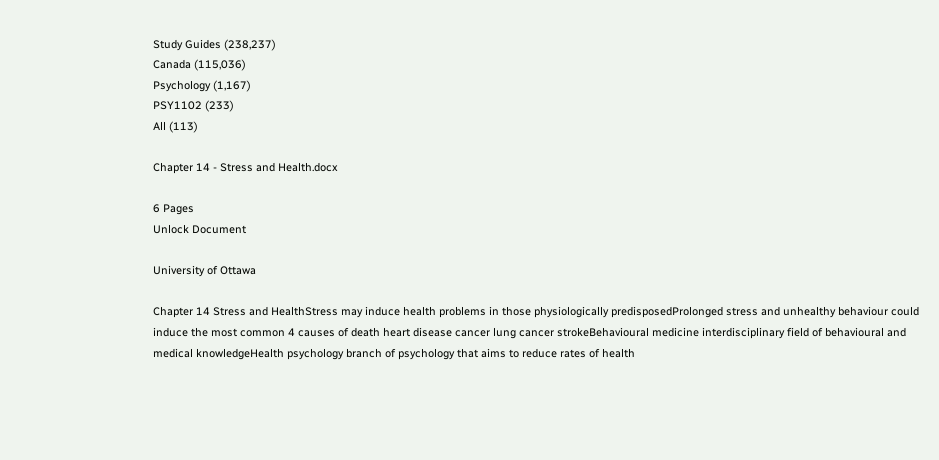Study Guides (238,237)
Canada (115,036)
Psychology (1,167)
PSY1102 (233)
All (113)

Chapter 14 - Stress and Health.docx

6 Pages
Unlock Document

University of Ottawa

Chapter 14 Stress and HealthStress may induce health problems in those physiologically predisposedProlonged stress and unhealthy behaviour could induce the most common 4 causes of death heart disease cancer lung cancer strokeBehavioural medicine interdisciplinary field of behavioural and medical knowledgeHealth psychology branch of psychology that aims to reduce rates of health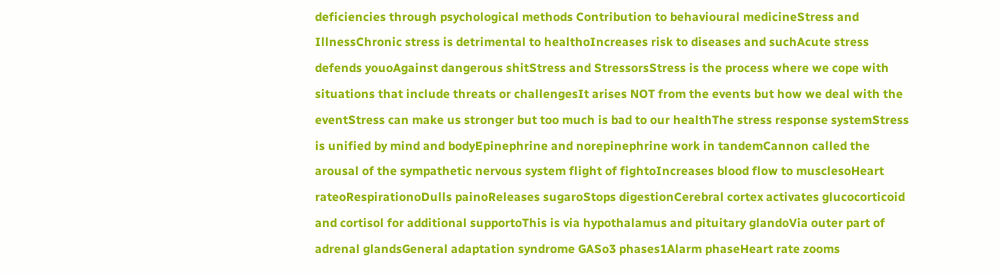deficiencies through psychological methods Contribution to behavioural medicineStress and IllnessChronic stress is detrimental to healthoIncreases risk to diseases and suchAcute stress defends youoAgainst dangerous shitStress and StressorsStress is the process where we cope with situations that include threats or challengesIt arises NOT from the events but how we deal with the eventStress can make us stronger but too much is bad to our healthThe stress response systemStress is unified by mind and bodyEpinephrine and norepinephrine work in tandemCannon called the arousal of the sympathetic nervous system flight of fightoIncreases blood flow to musclesoHeart rateoRespirationoDulls painoReleases sugaroStops digestionCerebral cortex activates glucocorticoid and cortisol for additional supportoThis is via hypothalamus and pituitary glandoVia outer part of adrenal glandsGeneral adaptation syndrome GASo3 phases1Alarm phaseHeart rate zooms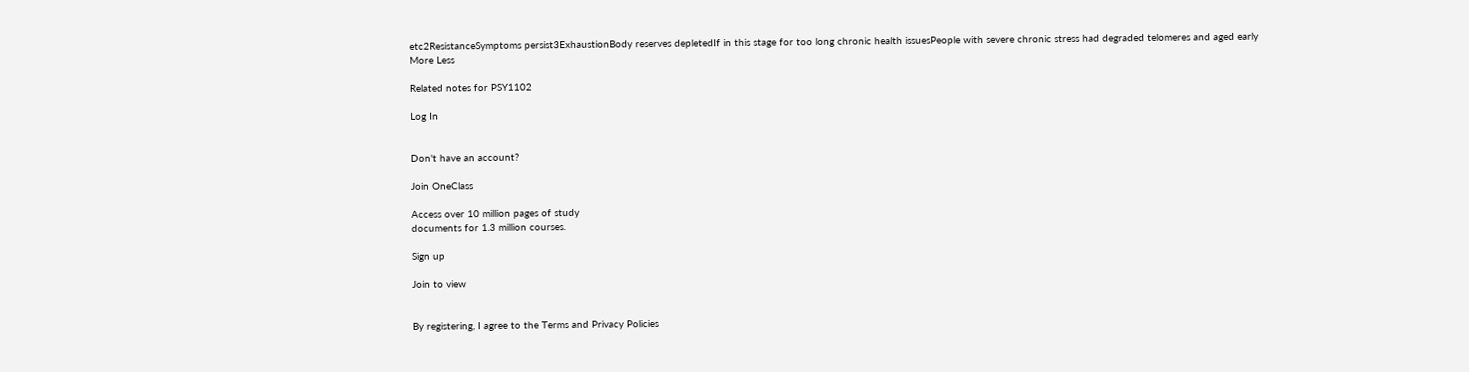etc2ResistanceSymptoms persist3ExhaustionBody reserves depletedIf in this stage for too long chronic health issuesPeople with severe chronic stress had degraded telomeres and aged early
More Less

Related notes for PSY1102

Log In


Don't have an account?

Join OneClass

Access over 10 million pages of study
documents for 1.3 million courses.

Sign up

Join to view


By registering, I agree to the Terms and Privacy Policies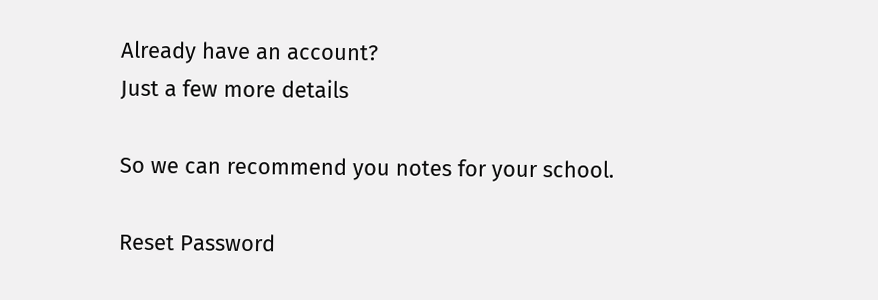Already have an account?
Just a few more details

So we can recommend you notes for your school.

Reset Password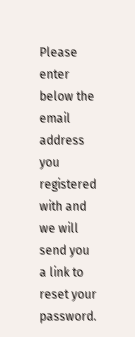Please enter below the email address you registered with and we will send you a link to reset your password.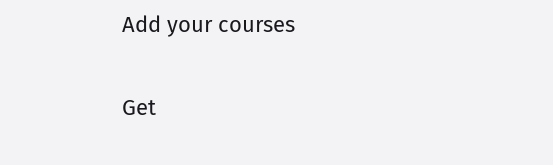Add your courses

Get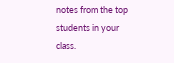notes from the top students in your class.